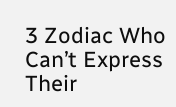3 Zodiac Who Can’t Express Their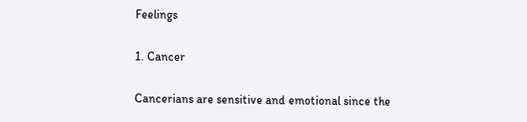Feelings

1. Cancer

Cancerians are sensitive and emotional since the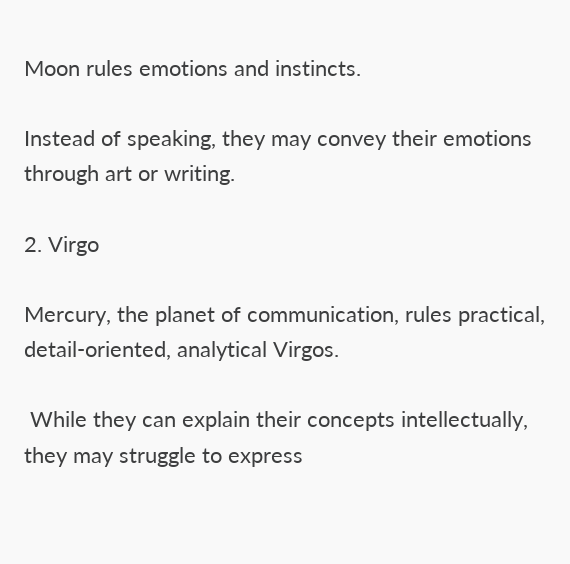Moon rules emotions and instincts.

Instead of speaking, they may convey their emotions through art or writing.

2. Virgo

Mercury, the planet of communication, rules practical, detail-oriented, analytical Virgos.

 While they can explain their concepts intellectually, they may struggle to express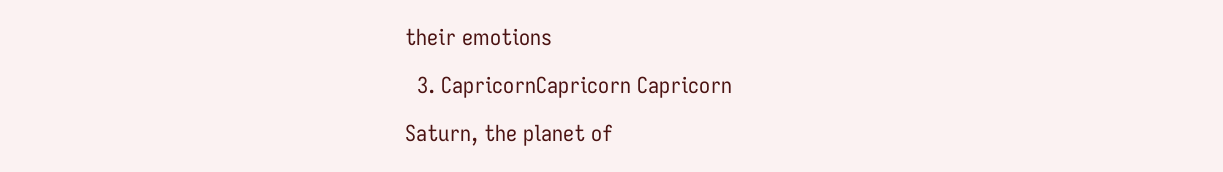their emotions

  3. CapricornCapricorn Capricorn

Saturn, the planet of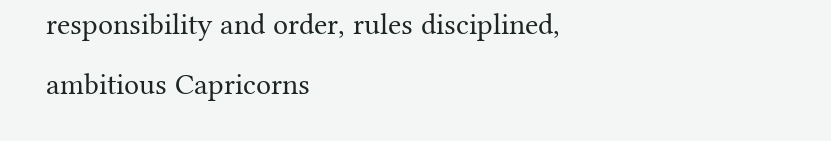responsibility and order, rules disciplined, ambitious Capricorns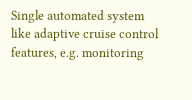Single automated system like adaptive cruise control features, e.g. monitoring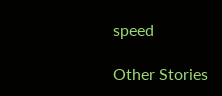speed

Other Stories